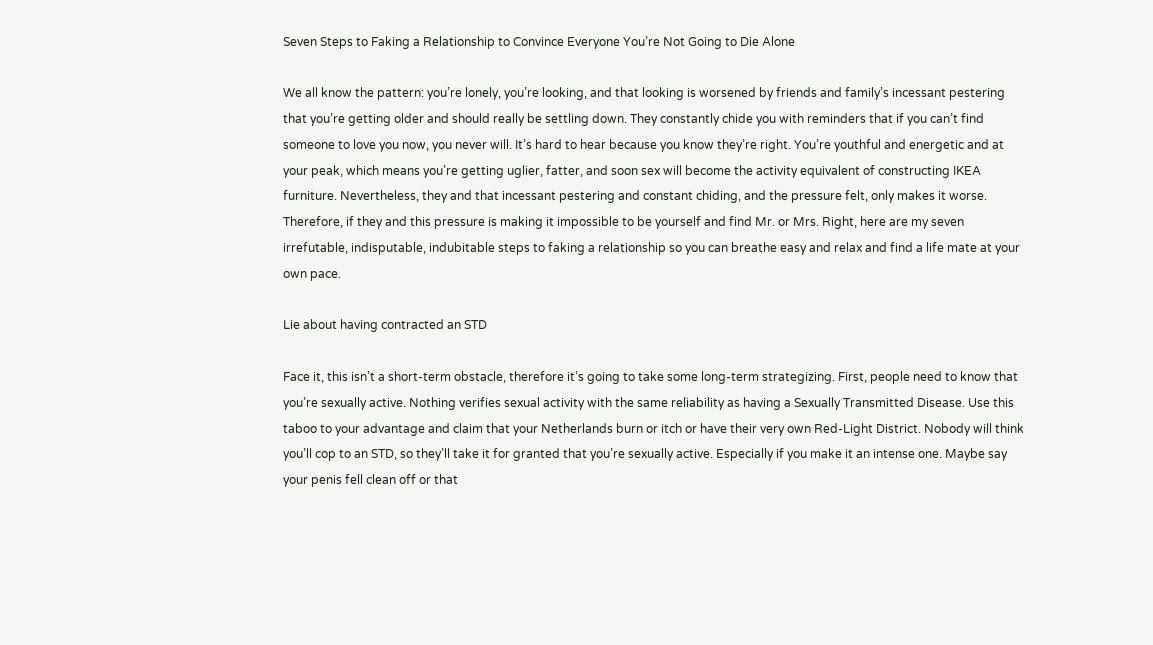Seven Steps to Faking a Relationship to Convince Everyone You’re Not Going to Die Alone

We all know the pattern: you’re lonely, you’re looking, and that looking is worsened by friends and family’s incessant pestering that you’re getting older and should really be settling down. They constantly chide you with reminders that if you can’t find someone to love you now, you never will. It’s hard to hear because you know they’re right. You’re youthful and energetic and at your peak, which means you’re getting uglier, fatter, and soon sex will become the activity equivalent of constructing IKEA furniture. Nevertheless, they and that incessant pestering and constant chiding, and the pressure felt, only makes it worse. Therefore, if they and this pressure is making it impossible to be yourself and find Mr. or Mrs. Right, here are my seven irrefutable, indisputable, indubitable steps to faking a relationship so you can breathe easy and relax and find a life mate at your own pace.

Lie about having contracted an STD

Face it, this isn’t a short-term obstacle, therefore it’s going to take some long-term strategizing. First, people need to know that you’re sexually active. Nothing verifies sexual activity with the same reliability as having a Sexually Transmitted Disease. Use this taboo to your advantage and claim that your Netherlands burn or itch or have their very own Red-Light District. Nobody will think you’ll cop to an STD, so they’ll take it for granted that you’re sexually active. Especially if you make it an intense one. Maybe say your penis fell clean off or that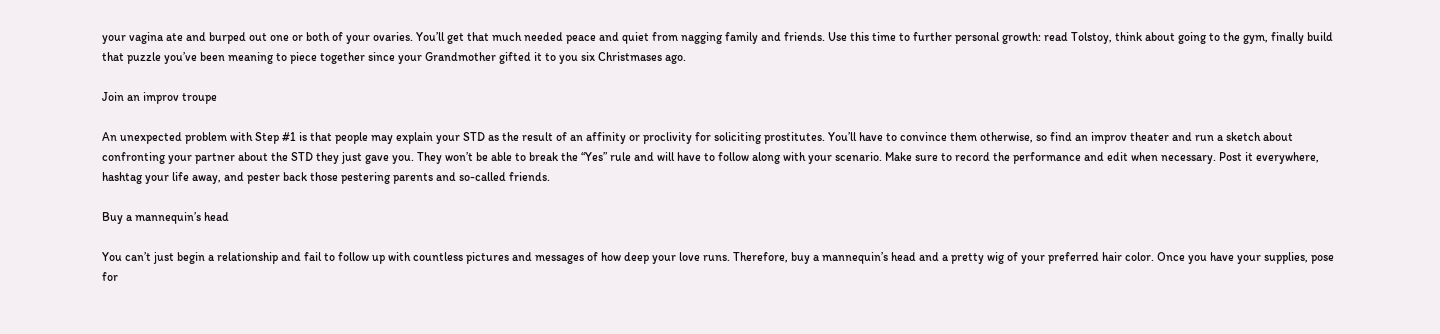your vagina ate and burped out one or both of your ovaries. You’ll get that much needed peace and quiet from nagging family and friends. Use this time to further personal growth: read Tolstoy, think about going to the gym, finally build that puzzle you’ve been meaning to piece together since your Grandmother gifted it to you six Christmases ago.

Join an improv troupe

An unexpected problem with Step #1 is that people may explain your STD as the result of an affinity or proclivity for soliciting prostitutes. You’ll have to convince them otherwise, so find an improv theater and run a sketch about confronting your partner about the STD they just gave you. They won’t be able to break the “Yes” rule and will have to follow along with your scenario. Make sure to record the performance and edit when necessary. Post it everywhere, hashtag your life away, and pester back those pestering parents and so-called friends.

Buy a mannequin’s head

You can’t just begin a relationship and fail to follow up with countless pictures and messages of how deep your love runs. Therefore, buy a mannequin’s head and a pretty wig of your preferred hair color. Once you have your supplies, pose for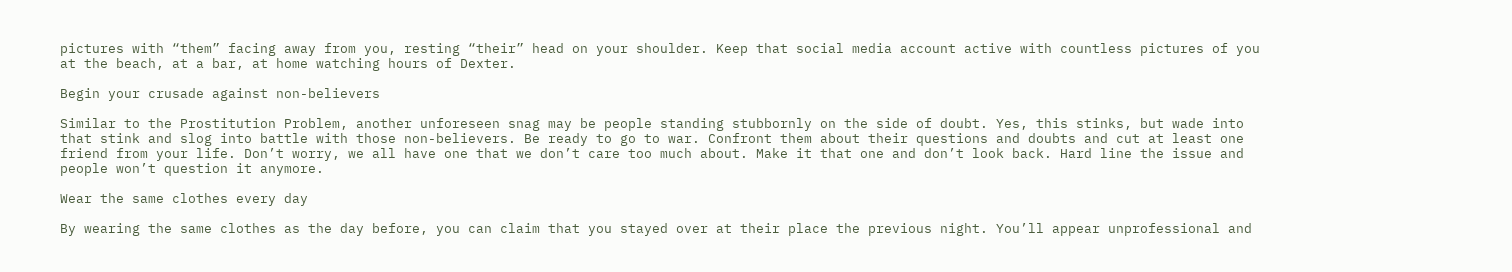pictures with “them” facing away from you, resting “their” head on your shoulder. Keep that social media account active with countless pictures of you at the beach, at a bar, at home watching hours of Dexter.

Begin your crusade against non-believers

Similar to the Prostitution Problem, another unforeseen snag may be people standing stubbornly on the side of doubt. Yes, this stinks, but wade into that stink and slog into battle with those non-believers. Be ready to go to war. Confront them about their questions and doubts and cut at least one friend from your life. Don’t worry, we all have one that we don’t care too much about. Make it that one and don’t look back. Hard line the issue and people won’t question it anymore.

Wear the same clothes every day

By wearing the same clothes as the day before, you can claim that you stayed over at their place the previous night. You’ll appear unprofessional and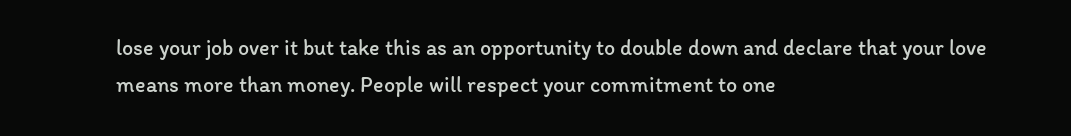lose your job over it but take this as an opportunity to double down and declare that your love means more than money. People will respect your commitment to one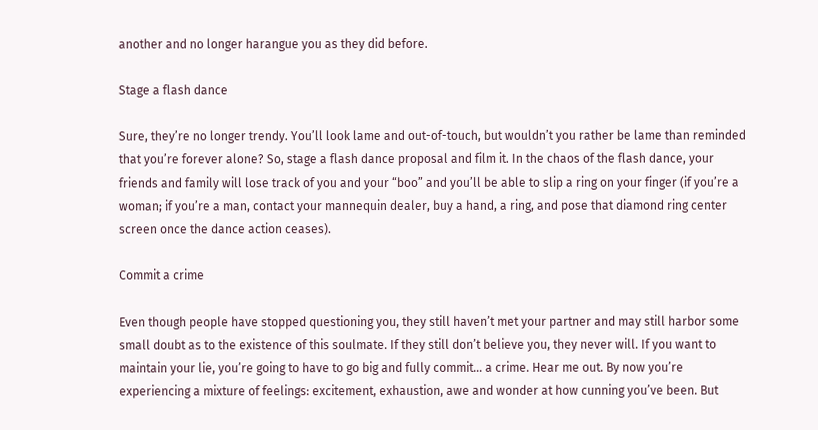another and no longer harangue you as they did before.

Stage a flash dance

Sure, they’re no longer trendy. You’ll look lame and out-of-touch, but wouldn’t you rather be lame than reminded that you’re forever alone? So, stage a flash dance proposal and film it. In the chaos of the flash dance, your friends and family will lose track of you and your “boo” and you’ll be able to slip a ring on your finger (if you’re a woman; if you’re a man, contact your mannequin dealer, buy a hand, a ring, and pose that diamond ring center screen once the dance action ceases).

Commit a crime

Even though people have stopped questioning you, they still haven’t met your partner and may still harbor some small doubt as to the existence of this soulmate. If they still don’t believe you, they never will. If you want to maintain your lie, you’re going to have to go big and fully commit… a crime. Hear me out. By now you’re experiencing a mixture of feelings: excitement, exhaustion, awe and wonder at how cunning you’ve been. But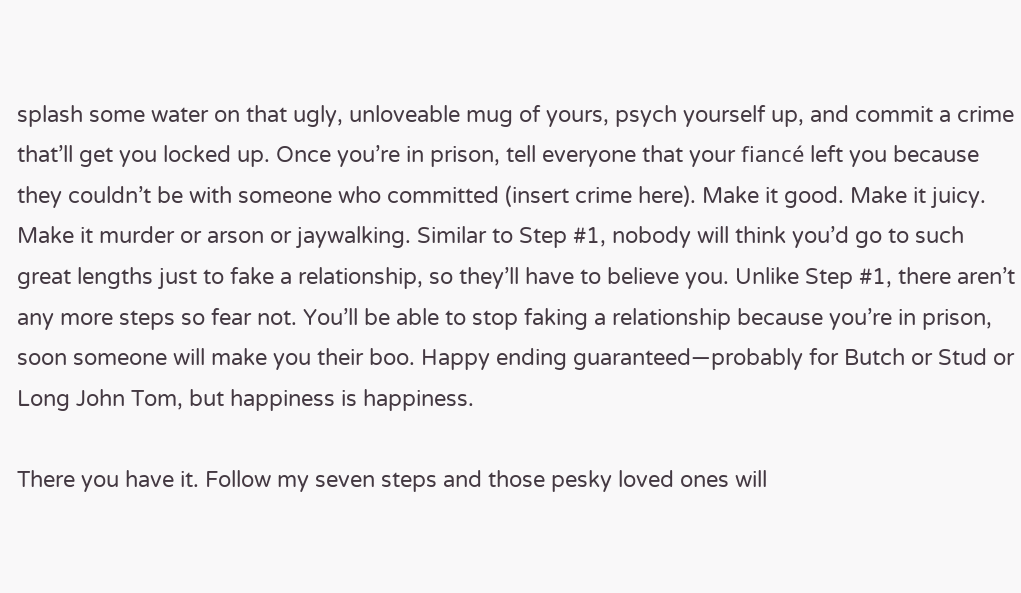splash some water on that ugly, unloveable mug of yours, psych yourself up, and commit a crime that’ll get you locked up. Once you’re in prison, tell everyone that your fiancé left you because they couldn’t be with someone who committed (insert crime here). Make it good. Make it juicy. Make it murder or arson or jaywalking. Similar to Step #1, nobody will think you’d go to such great lengths just to fake a relationship, so they’ll have to believe you. Unlike Step #1, there aren’t any more steps so fear not. You’ll be able to stop faking a relationship because you’re in prison, soon someone will make you their boo. Happy ending guaranteed—probably for Butch or Stud or Long John Tom, but happiness is happiness.

There you have it. Follow my seven steps and those pesky loved ones will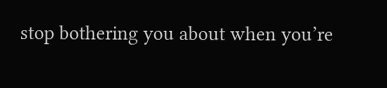stop bothering you about when you’re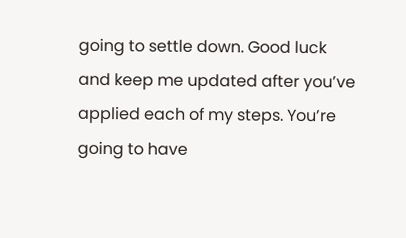going to settle down. Good luck and keep me updated after you’ve applied each of my steps. You’re going to have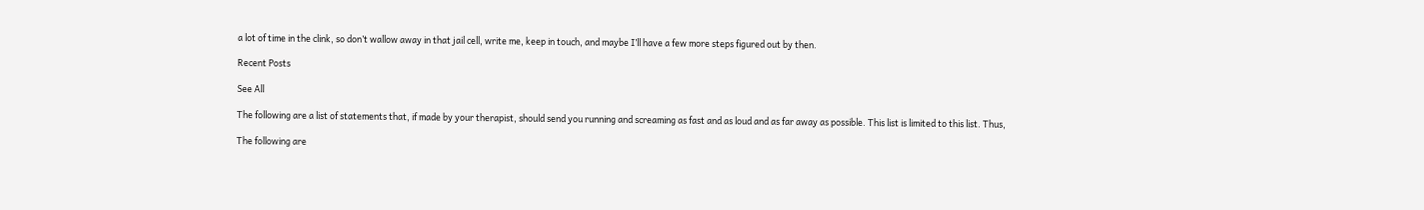a lot of time in the clink, so don’t wallow away in that jail cell, write me, keep in touch, and maybe I’ll have a few more steps figured out by then.

Recent Posts

See All

The following are a list of statements that, if made by your therapist, should send you running and screaming as fast and as loud and as far away as possible. This list is limited to this list. Thus,

The following are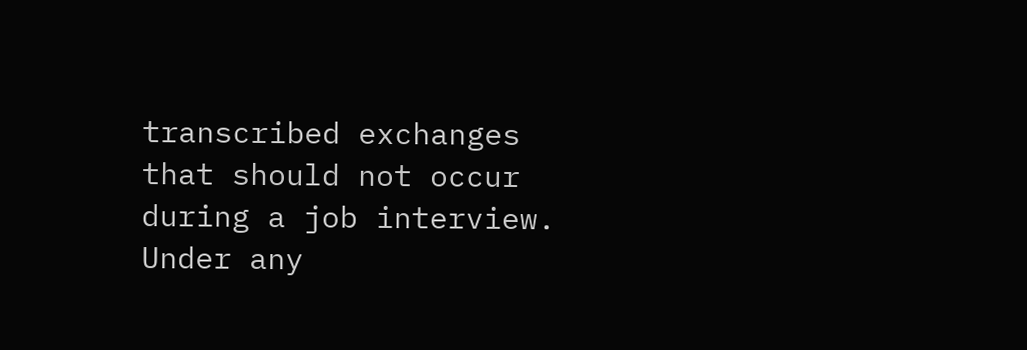transcribed exchanges that should not occur during a job interview. Under any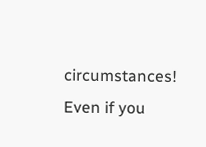circumstances! Even if you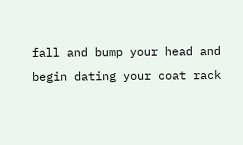fall and bump your head and begin dating your coat rack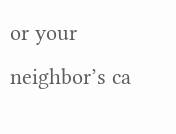or your neighbor’s ca